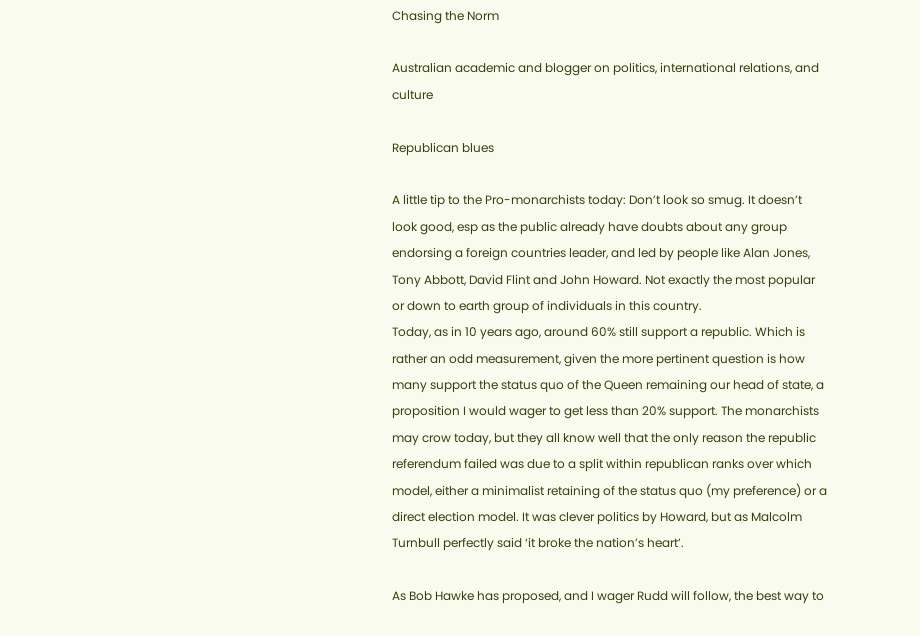Chasing the Norm

Australian academic and blogger on politics, international relations, and culture

Republican blues

A little tip to the Pro-monarchists today: Don’t look so smug. It doesn’t look good, esp as the public already have doubts about any group endorsing a foreign countries leader, and led by people like Alan Jones, Tony Abbott, David Flint and John Howard. Not exactly the most popular or down to earth group of individuals in this country.
Today, as in 10 years ago, around 60% still support a republic. Which is rather an odd measurement, given the more pertinent question is how many support the status quo of the Queen remaining our head of state, a proposition I would wager to get less than 20% support. The monarchists may crow today, but they all know well that the only reason the republic referendum failed was due to a split within republican ranks over which model, either a minimalist retaining of the status quo (my preference) or a direct election model. It was clever politics by Howard, but as Malcolm Turnbull perfectly said ‘it broke the nation’s heart’.

As Bob Hawke has proposed, and I wager Rudd will follow, the best way to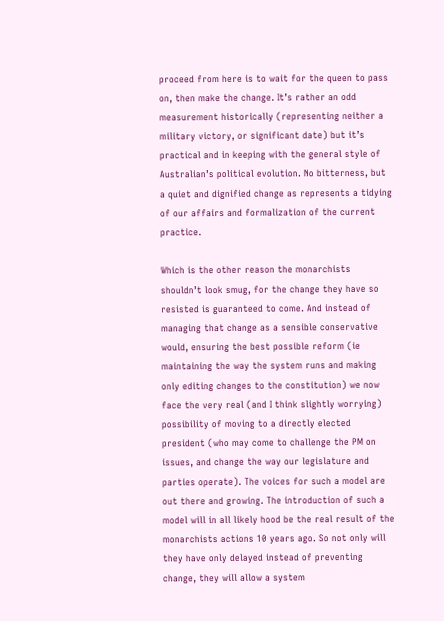proceed from here is to wait for the queen to pass on, then make the change. It’s rather an odd measurement historically (representing neither a military victory, or significant date) but it’s practical and in keeping with the general style of Australian’s political evolution. No bitterness, but a quiet and dignified change as represents a tidying of our affairs and formalization of the current practice.

Which is the other reason the monarchists shouldn’t look smug, for the change they have so resisted is guaranteed to come. And instead of managing that change as a sensible conservative would, ensuring the best possible reform (ie maintaining the way the system runs and making only editing changes to the constitution) we now face the very real (and I think slightly worrying) possibility of moving to a directly elected president (who may come to challenge the PM on issues, and change the way our legislature and parties operate). The voices for such a model are out there and growing. The introduction of such a model will in all likely hood be the real result of the monarchists actions 10 years ago. So not only will they have only delayed instead of preventing change, they will allow a system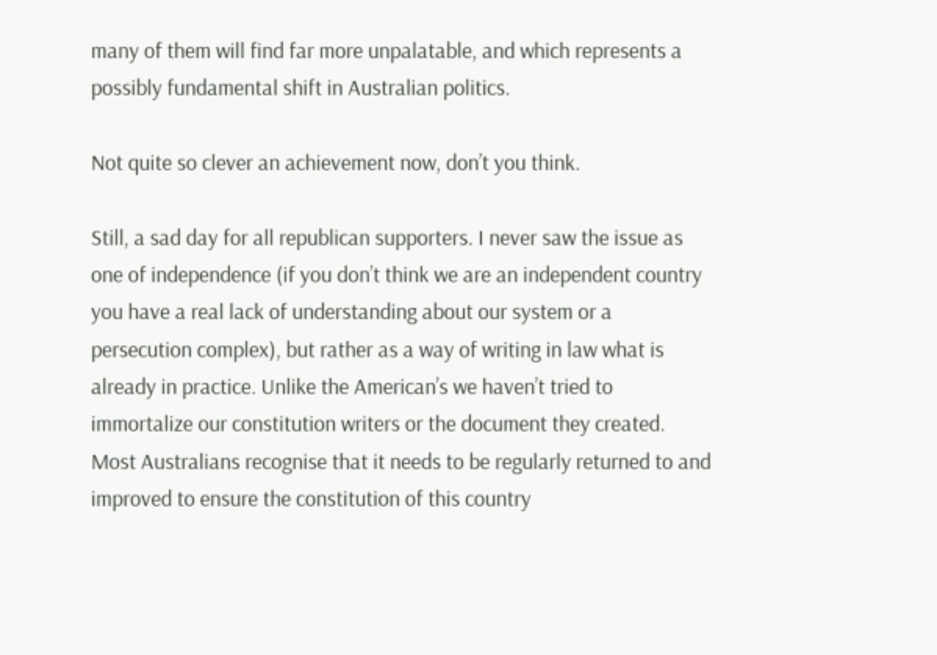many of them will find far more unpalatable, and which represents a possibly fundamental shift in Australian politics.

Not quite so clever an achievement now, don’t you think.

Still, a sad day for all republican supporters. I never saw the issue as one of independence (if you don’t think we are an independent country you have a real lack of understanding about our system or a persecution complex), but rather as a way of writing in law what is already in practice. Unlike the American’s we haven’t tried to immortalize our constitution writers or the document they created. Most Australians recognise that it needs to be regularly returned to and improved to ensure the constitution of this country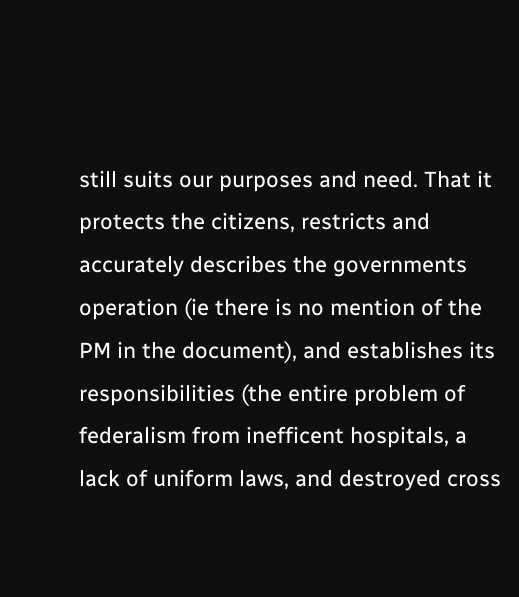still suits our purposes and need. That it protects the citizens, restricts and accurately describes the governments operation (ie there is no mention of the PM in the document), and establishes its responsibilities (the entire problem of federalism from inefficent hospitals, a lack of uniform laws, and destroyed cross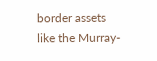border assets like the Murray-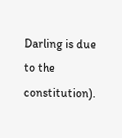Darling is due to the constitution).